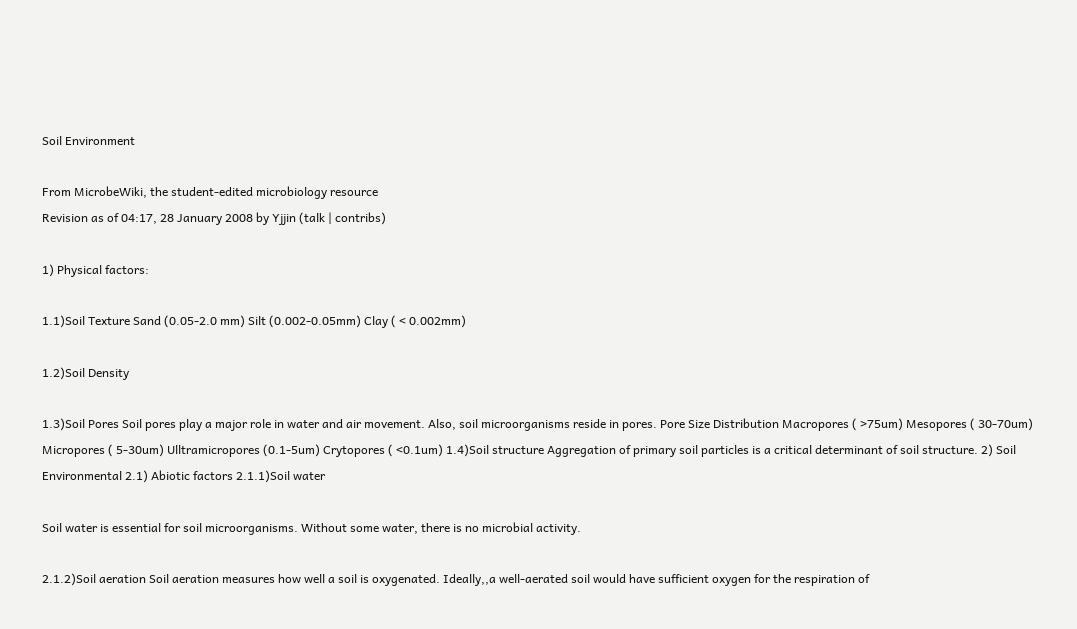Soil Environment

From MicrobeWiki, the student-edited microbiology resource
Revision as of 04:17, 28 January 2008 by Yjjin (talk | contribs)

1) Physical factors:

1.1)Soil Texture Sand (0.05-2.0 mm) Silt (0.002-0.05mm) Clay ( < 0.002mm)

1.2)Soil Density

1.3)Soil Pores Soil pores play a major role in water and air movement. Also, soil microorganisms reside in pores. Pore Size Distribution Macropores ( >75um) Mesopores ( 30-70um) Micropores ( 5-30um) Ulltramicropores (0.1-5um) Crytopores ( <0.1um) 1.4)Soil structure Aggregation of primary soil particles is a critical determinant of soil structure. 2) Soil Environmental 2.1) Abiotic factors 2.1.1)Soil water

Soil water is essential for soil microorganisms. Without some water, there is no microbial activity.

2.1.2)Soil aeration Soil aeration measures how well a soil is oxygenated. Ideally,,a well-aerated soil would have sufficient oxygen for the respiration of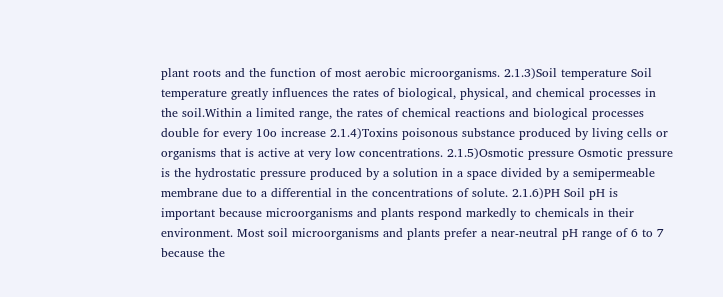plant roots and the function of most aerobic microorganisms. 2.1.3)Soil temperature Soil temperature greatly influences the rates of biological, physical, and chemical processes in the soil.Within a limited range, the rates of chemical reactions and biological processes double for every 10o increase 2.1.4)Toxins poisonous substance produced by living cells or organisms that is active at very low concentrations. 2.1.5)Osmotic pressure Osmotic pressure is the hydrostatic pressure produced by a solution in a space divided by a semipermeable membrane due to a differential in the concentrations of solute. 2.1.6)PH Soil pH is important because microorganisms and plants respond markedly to chemicals in their environment. Most soil microorganisms and plants prefer a near-neutral pH range of 6 to 7 because the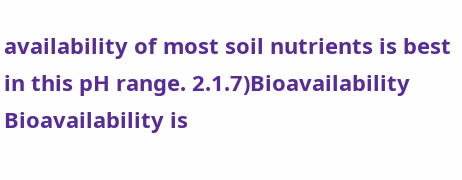availability of most soil nutrients is best in this pH range. 2.1.7)Bioavailability Bioavailability is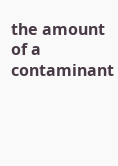the amount of a contaminant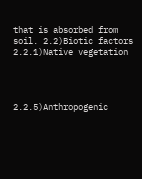that is absorbed from soil. 2.2)Biotic factors 2.2.1)Native vegetation




2.2.5)Anthropogenic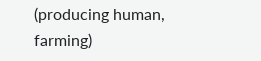(producing human, farming)